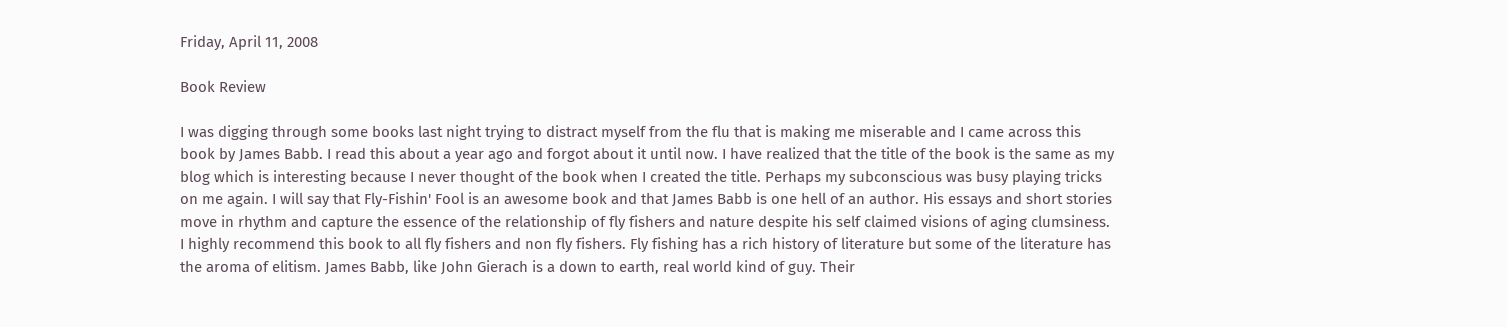Friday, April 11, 2008

Book Review

I was digging through some books last night trying to distract myself from the flu that is making me miserable and I came across this book by James Babb. I read this about a year ago and forgot about it until now. I have realized that the title of the book is the same as my blog which is interesting because I never thought of the book when I created the title. Perhaps my subconscious was busy playing tricks on me again. I will say that Fly-Fishin' Fool is an awesome book and that James Babb is one hell of an author. His essays and short stories move in rhythm and capture the essence of the relationship of fly fishers and nature despite his self claimed visions of aging clumsiness. I highly recommend this book to all fly fishers and non fly fishers. Fly fishing has a rich history of literature but some of the literature has the aroma of elitism. James Babb, like John Gierach is a down to earth, real world kind of guy. Their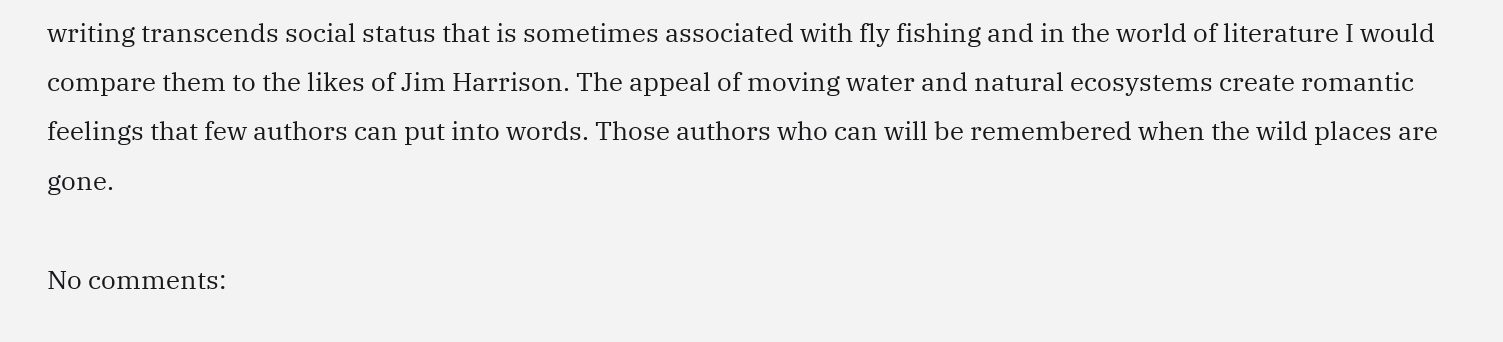writing transcends social status that is sometimes associated with fly fishing and in the world of literature I would compare them to the likes of Jim Harrison. The appeal of moving water and natural ecosystems create romantic feelings that few authors can put into words. Those authors who can will be remembered when the wild places are gone.

No comments: